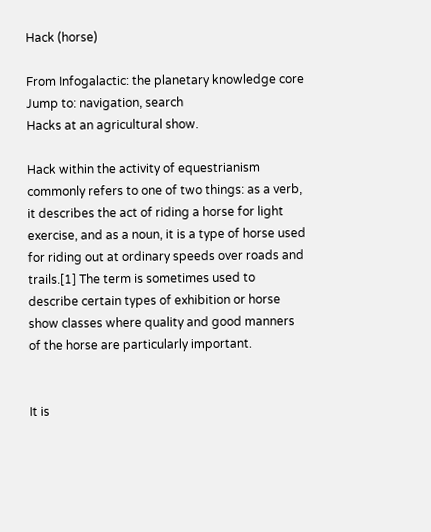Hack (horse)

From Infogalactic: the planetary knowledge core
Jump to: navigation, search
Hacks at an agricultural show.

Hack within the activity of equestrianism commonly refers to one of two things: as a verb, it describes the act of riding a horse for light exercise, and as a noun, it is a type of horse used for riding out at ordinary speeds over roads and trails.[1] The term is sometimes used to describe certain types of exhibition or horse show classes where quality and good manners of the horse are particularly important.


It is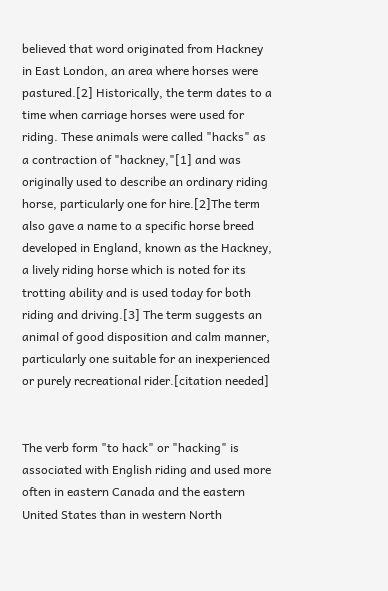believed that word originated from Hackney in East London, an area where horses were pastured.[2] Historically, the term dates to a time when carriage horses were used for riding. These animals were called "hacks" as a contraction of "hackney,"[1] and was originally used to describe an ordinary riding horse, particularly one for hire.[2]The term also gave a name to a specific horse breed developed in England, known as the Hackney, a lively riding horse which is noted for its trotting ability and is used today for both riding and driving.[3] The term suggests an animal of good disposition and calm manner, particularly one suitable for an inexperienced or purely recreational rider.[citation needed]


The verb form "to hack" or "hacking" is associated with English riding and used more often in eastern Canada and the eastern United States than in western North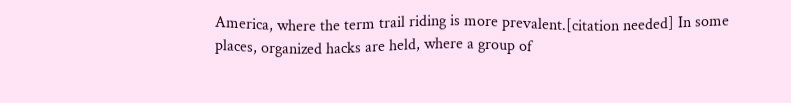America, where the term trail riding is more prevalent.[citation needed] In some places, organized hacks are held, where a group of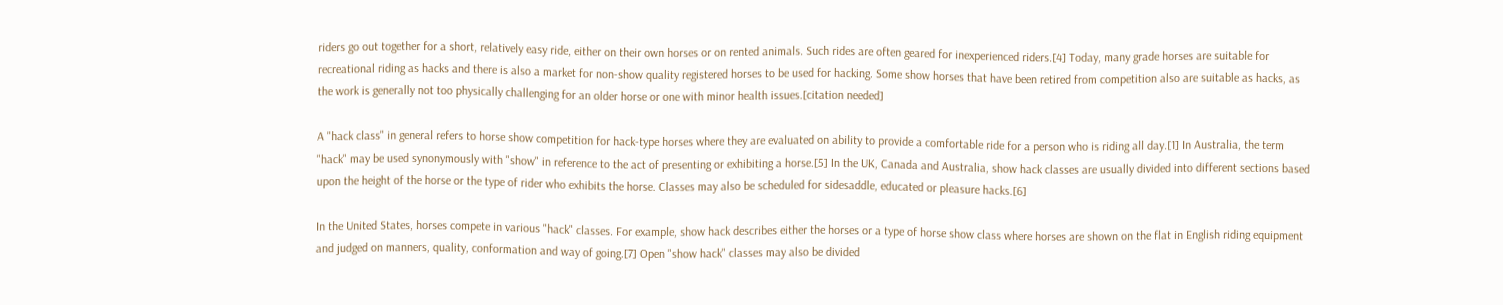riders go out together for a short, relatively easy ride, either on their own horses or on rented animals. Such rides are often geared for inexperienced riders.[4] Today, many grade horses are suitable for recreational riding as hacks and there is also a market for non-show quality registered horses to be used for hacking. Some show horses that have been retired from competition also are suitable as hacks, as the work is generally not too physically challenging for an older horse or one with minor health issues.[citation needed]

A "hack class" in general refers to horse show competition for hack-type horses where they are evaluated on ability to provide a comfortable ride for a person who is riding all day.[1] In Australia, the term "hack" may be used synonymously with "show" in reference to the act of presenting or exhibiting a horse.[5] In the UK, Canada and Australia, show hack classes are usually divided into different sections based upon the height of the horse or the type of rider who exhibits the horse. Classes may also be scheduled for sidesaddle, educated or pleasure hacks.[6]

In the United States, horses compete in various "hack" classes. For example, show hack describes either the horses or a type of horse show class where horses are shown on the flat in English riding equipment and judged on manners, quality, conformation and way of going.[7] Open "show hack" classes may also be divided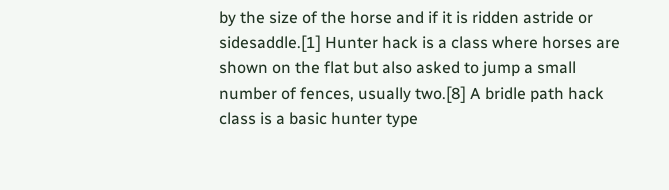by the size of the horse and if it is ridden astride or sidesaddle.[1] Hunter hack is a class where horses are shown on the flat but also asked to jump a small number of fences, usually two.[8] A bridle path hack class is a basic hunter type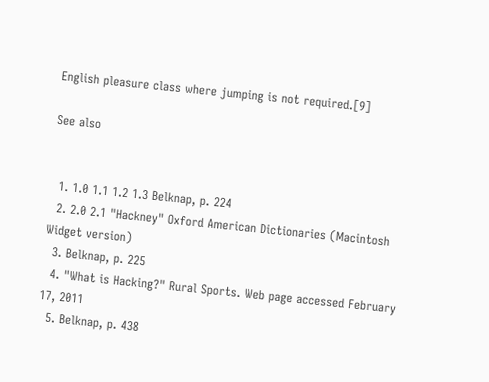English pleasure class where jumping is not required.[9]

See also


  1. 1.0 1.1 1.2 1.3 Belknap, p. 224
  2. 2.0 2.1 "Hackney" Oxford American Dictionaries (Macintosh Widget version)
  3. Belknap, p. 225
  4. "What is Hacking?" Rural Sports. Web page accessed February 17, 2011
  5. Belknap, p. 438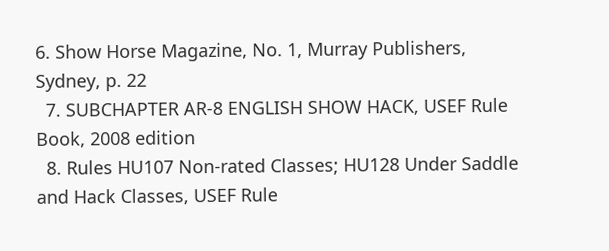6. Show Horse Magazine, No. 1, Murray Publishers, Sydney, p. 22
  7. SUBCHAPTER AR-8 ENGLISH SHOW HACK, USEF Rule Book, 2008 edition
  8. Rules HU107 Non-rated Classes; HU128 Under Saddle and Hack Classes, USEF Rule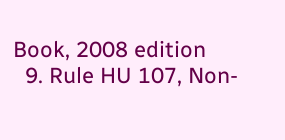Book, 2008 edition
  9. Rule HU 107, Non-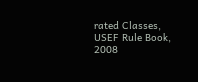rated Classes, USEF Rule Book, 2008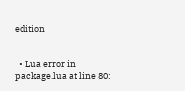edition


  • Lua error in package.lua at line 80: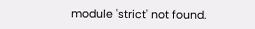module 'strict' not found.